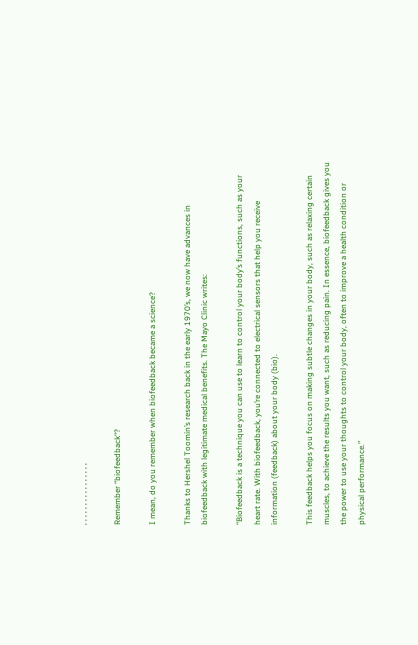, , , , , , , , , , , , , , , ,

Remember “biofeedback“?

I mean, do you remember when biofeedback became a science?

Thanks to Hershel Toomin’s research back in the early 1970’s, we now have advances in biofeedback with legitimate medical benefits. The Mayo Clinic writes:

“Biofeedback is a technique you can use to learn to control your body’s functions, such as your heart rate. With biofeedback, you’re connected to electrical sensors that help you receive information (feedback) about your body (bio).

This feedback helps you focus on making subtle changes in your body, such as relaxing certain muscles, to achieve the results you want, such as reducing pain. In essence, biofeedback gives you the power to use your thoughts to control your body, often to improve a health condition or physical performance.”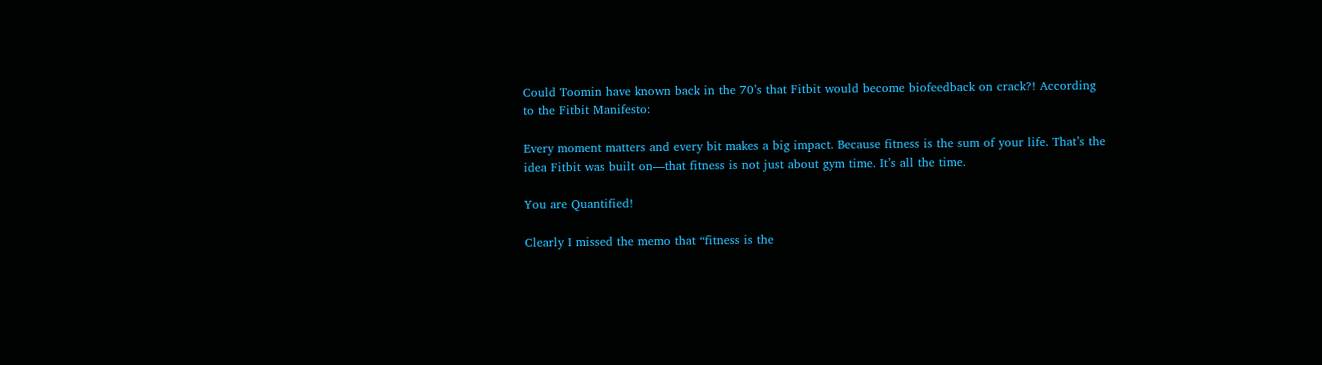Could Toomin have known back in the 70’s that Fitbit would become biofeedback on crack?! According to the Fitbit Manifesto:

Every moment matters and every bit makes a big impact. Because fitness is the sum of your life. That’s the idea Fitbit was built on—that fitness is not just about gym time. It’s all the time.

You are Quantified!

Clearly I missed the memo that “fitness is the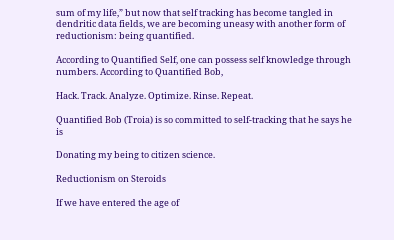sum of my life,” but now that self tracking has become tangled in dendritic data fields, we are becoming uneasy with another form of reductionism: being quantified.

According to Quantified Self, one can possess self knowledge through numbers. According to Quantified Bob,

Hack. Track. Analyze. Optimize. Rinse. Repeat.

Quantified Bob (Troia) is so committed to self-tracking that he says he is

Donating my being to citizen science.

Reductionism on Steroids

If we have entered the age of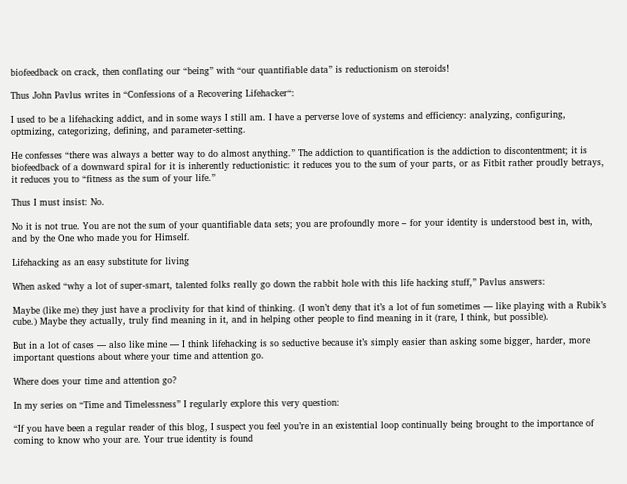biofeedback on crack, then conflating our “being” with “our quantifiable data” is reductionism on steroids!

Thus John Pavlus writes in “Confessions of a Recovering Lifehacker“:

I used to be a lifehacking addict, and in some ways I still am. I have a perverse love of systems and efficiency: analyzing, configuring, optmizing, categorizing, defining, and parameter-setting.

He confesses “there was always a better way to do almost anything.” The addiction to quantification is the addiction to discontentment; it is biofeedback of a downward spiral for it is inherently reductionistic: it reduces you to the sum of your parts, or as Fitbit rather proudly betrays, it reduces you to “fitness as the sum of your life.”

Thus I must insist: No.

No it is not true. You are not the sum of your quantifiable data sets; you are profoundly more – for your identity is understood best in, with, and by the One who made you for Himself.

Lifehacking as an easy substitute for living

When asked “why a lot of super-smart, talented folks really go down the rabbit hole with this life hacking stuff,” Pavlus answers:

Maybe (like me) they just have a proclivity for that kind of thinking. (I won’t deny that it’s a lot of fun sometimes — like playing with a Rubik’s cube.) Maybe they actually, truly find meaning in it, and in helping other people to find meaning in it (rare, I think, but possible).

But in a lot of cases — also like mine — I think lifehacking is so seductive because it’s simply easier than asking some bigger, harder, more important questions about where your time and attention go.

Where does your time and attention go?

In my series on “Time and Timelessness” I regularly explore this very question:

“If you have been a regular reader of this blog, I suspect you feel you’re in an existential loop continually being brought to the importance of coming to know who your are. Your true identity is found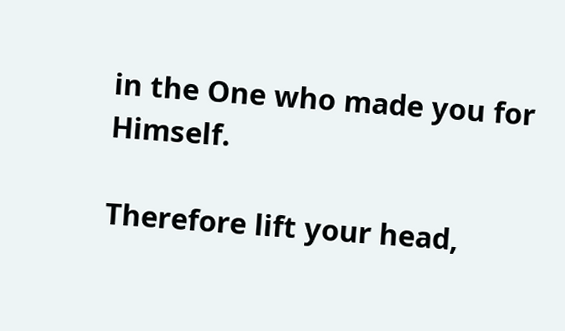in the One who made you for Himself.

Therefore lift your head,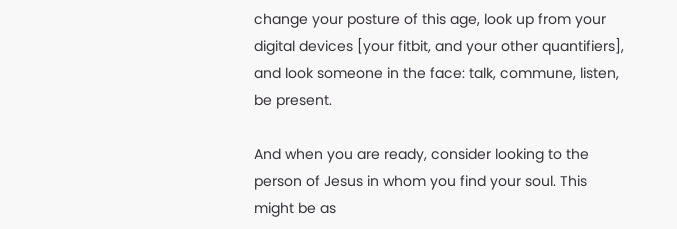change your posture of this age, look up from your digital devices [your fitbit, and your other quantifiers], and look someone in the face: talk, commune, listen, be present.

And when you are ready, consider looking to the person of Jesus in whom you find your soul. This might be as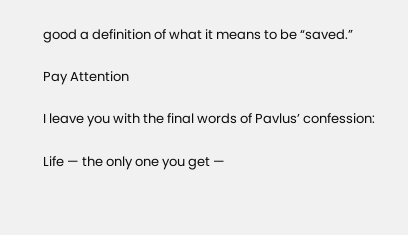good a definition of what it means to be “saved.”

Pay Attention

I leave you with the final words of Pavlus’ confession:

Life — the only one you get —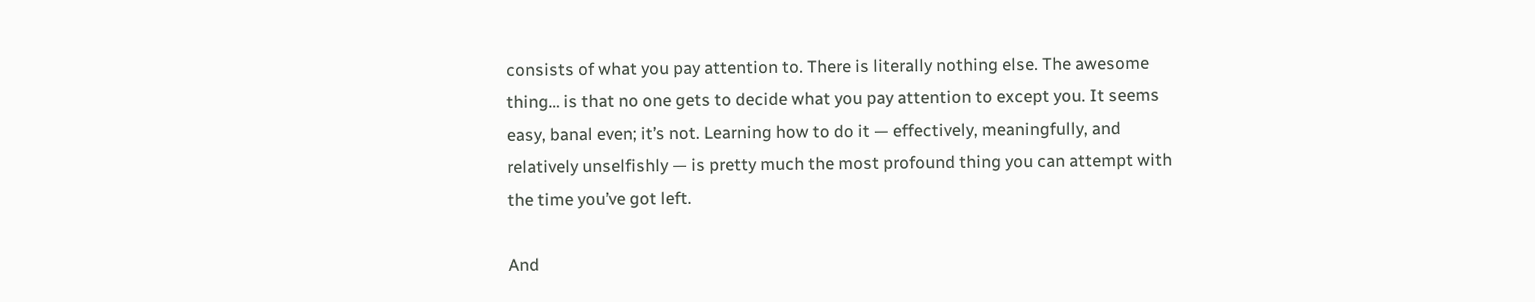consists of what you pay attention to. There is literally nothing else. The awesome thing… is that no one gets to decide what you pay attention to except you. It seems easy, banal even; it’s not. Learning how to do it — effectively, meaningfully, and relatively unselfishly — is pretty much the most profound thing you can attempt with the time you’ve got left.

And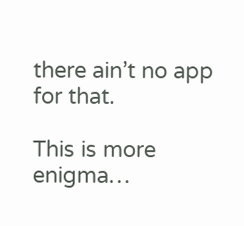there ain’t no app for that.

This is more enigma…